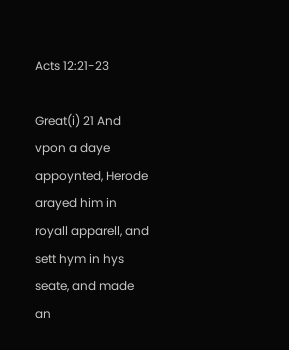Acts 12:21-23

Great(i) 21 And vpon a daye appoynted, Herode arayed him in royall apparell, and sett hym in hys seate, and made an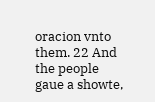oracion vnto them. 22 And the people gaue a showte,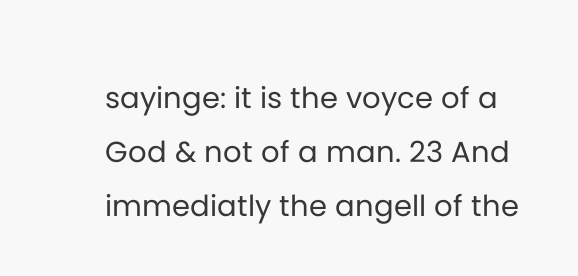sayinge: it is the voyce of a God & not of a man. 23 And immediatly the angell of the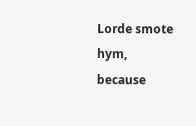Lorde smote hym, because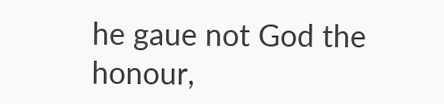he gaue not God the honour,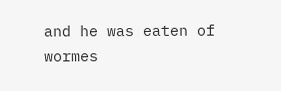and he was eaten of wormes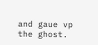and gaue vp the ghost.